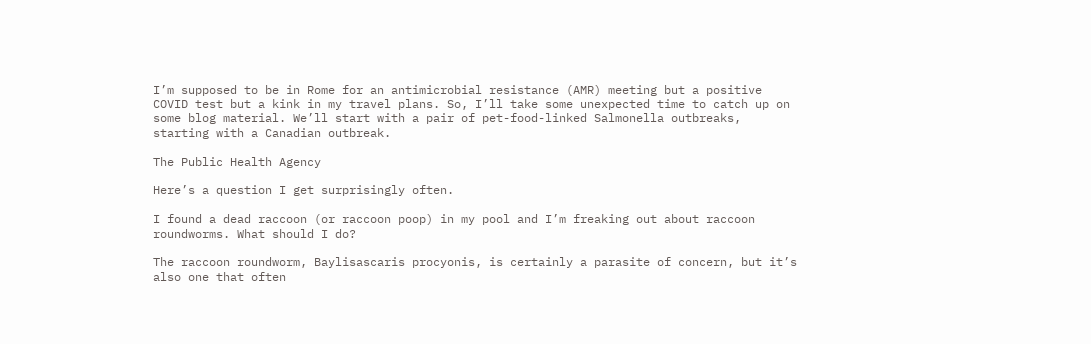I’m supposed to be in Rome for an antimicrobial resistance (AMR) meeting but a positive COVID test but a kink in my travel plans. So, I’ll take some unexpected time to catch up on some blog material. We’ll start with a pair of pet-food-linked Salmonella outbreaks, starting with a Canadian outbreak.

The Public Health Agency

Here’s a question I get surprisingly often.

I found a dead raccoon (or raccoon poop) in my pool and I’m freaking out about raccoon roundworms. What should I do?

The raccoon roundworm, Baylisascaris procyonis, is certainly a parasite of concern, but it’s also one that often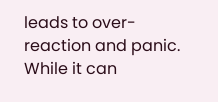leads to over-reaction and panic. While it can